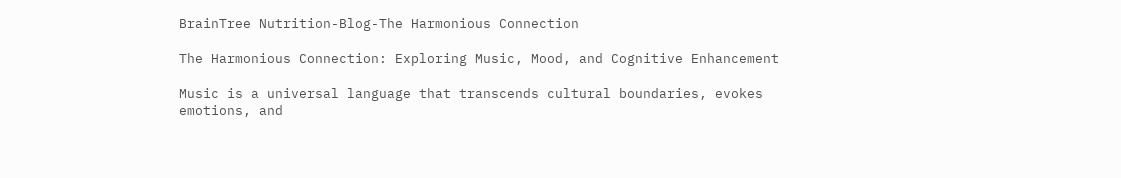BrainTree Nutrition-Blog-The Harmonious Connection

The Harmonious Connection: Exploring Music, Mood, and Cognitive Enhancement

Music is a universal language that transcends cultural boundaries, evokes emotions, and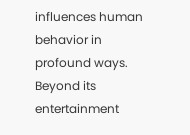influences human behavior in profound ways. Beyond its entertainment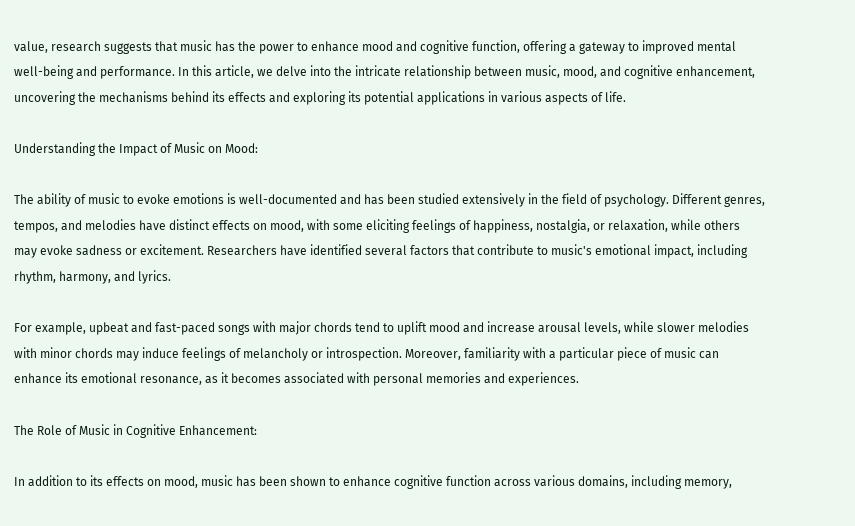value, research suggests that music has the power to enhance mood and cognitive function, offering a gateway to improved mental well-being and performance. In this article, we delve into the intricate relationship between music, mood, and cognitive enhancement, uncovering the mechanisms behind its effects and exploring its potential applications in various aspects of life.

Understanding the Impact of Music on Mood:

The ability of music to evoke emotions is well-documented and has been studied extensively in the field of psychology. Different genres, tempos, and melodies have distinct effects on mood, with some eliciting feelings of happiness, nostalgia, or relaxation, while others may evoke sadness or excitement. Researchers have identified several factors that contribute to music's emotional impact, including rhythm, harmony, and lyrics.

For example, upbeat and fast-paced songs with major chords tend to uplift mood and increase arousal levels, while slower melodies with minor chords may induce feelings of melancholy or introspection. Moreover, familiarity with a particular piece of music can enhance its emotional resonance, as it becomes associated with personal memories and experiences.

The Role of Music in Cognitive Enhancement:

In addition to its effects on mood, music has been shown to enhance cognitive function across various domains, including memory,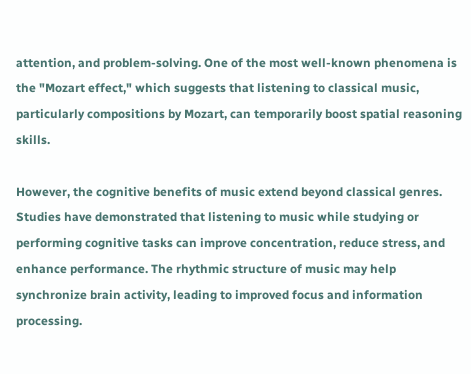attention, and problem-solving. One of the most well-known phenomena is the "Mozart effect," which suggests that listening to classical music, particularly compositions by Mozart, can temporarily boost spatial reasoning skills.

However, the cognitive benefits of music extend beyond classical genres. Studies have demonstrated that listening to music while studying or performing cognitive tasks can improve concentration, reduce stress, and enhance performance. The rhythmic structure of music may help synchronize brain activity, leading to improved focus and information processing.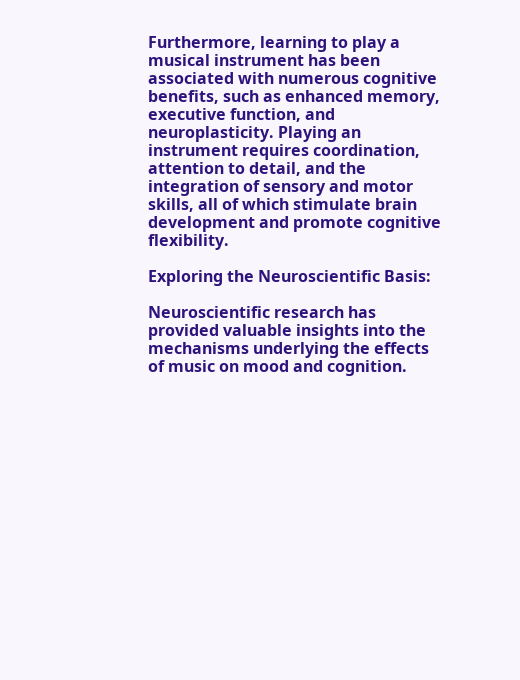Furthermore, learning to play a musical instrument has been associated with numerous cognitive benefits, such as enhanced memory, executive function, and neuroplasticity. Playing an instrument requires coordination, attention to detail, and the integration of sensory and motor skills, all of which stimulate brain development and promote cognitive flexibility.

Exploring the Neuroscientific Basis:

Neuroscientific research has provided valuable insights into the mechanisms underlying the effects of music on mood and cognition.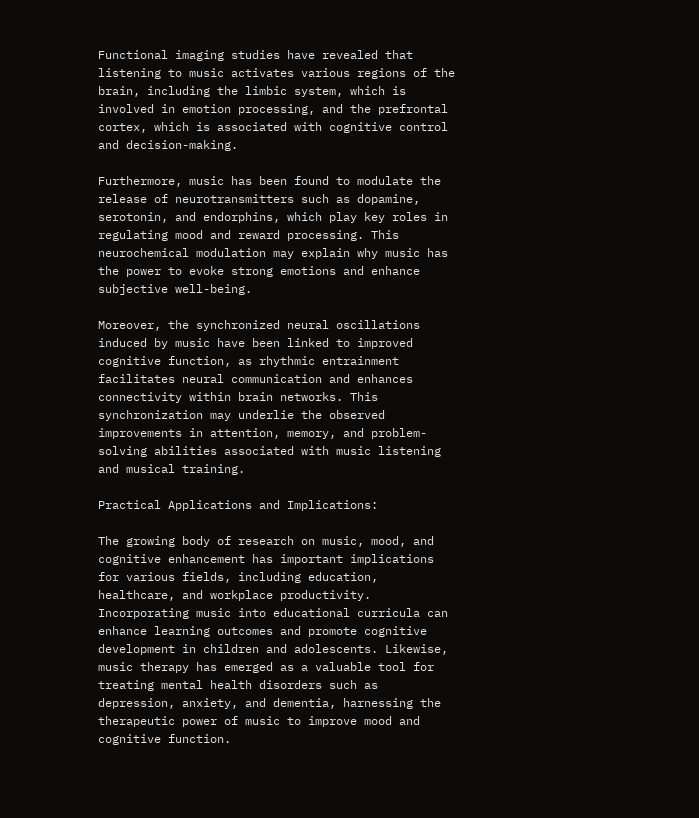Functional imaging studies have revealed that listening to music activates various regions of the brain, including the limbic system, which is involved in emotion processing, and the prefrontal cortex, which is associated with cognitive control and decision-making.

Furthermore, music has been found to modulate the release of neurotransmitters such as dopamine, serotonin, and endorphins, which play key roles in regulating mood and reward processing. This neurochemical modulation may explain why music has the power to evoke strong emotions and enhance subjective well-being.

Moreover, the synchronized neural oscillations induced by music have been linked to improved cognitive function, as rhythmic entrainment facilitates neural communication and enhances connectivity within brain networks. This synchronization may underlie the observed improvements in attention, memory, and problem-solving abilities associated with music listening and musical training.

Practical Applications and Implications:

The growing body of research on music, mood, and cognitive enhancement has important implications for various fields, including education, healthcare, and workplace productivity. Incorporating music into educational curricula can enhance learning outcomes and promote cognitive development in children and adolescents. Likewise, music therapy has emerged as a valuable tool for treating mental health disorders such as depression, anxiety, and dementia, harnessing the therapeutic power of music to improve mood and cognitive function.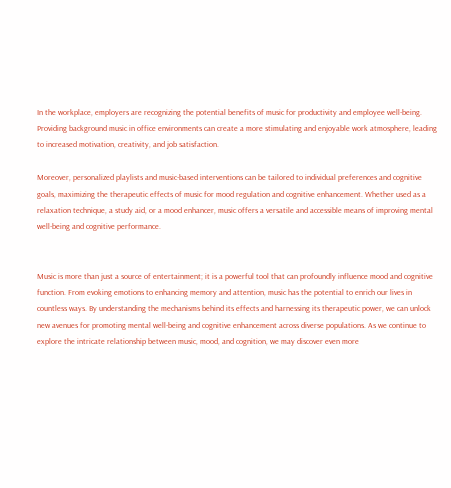In the workplace, employers are recognizing the potential benefits of music for productivity and employee well-being. Providing background music in office environments can create a more stimulating and enjoyable work atmosphere, leading to increased motivation, creativity, and job satisfaction.

Moreover, personalized playlists and music-based interventions can be tailored to individual preferences and cognitive goals, maximizing the therapeutic effects of music for mood regulation and cognitive enhancement. Whether used as a relaxation technique, a study aid, or a mood enhancer, music offers a versatile and accessible means of improving mental well-being and cognitive performance.


Music is more than just a source of entertainment; it is a powerful tool that can profoundly influence mood and cognitive function. From evoking emotions to enhancing memory and attention, music has the potential to enrich our lives in countless ways. By understanding the mechanisms behind its effects and harnessing its therapeutic power, we can unlock new avenues for promoting mental well-being and cognitive enhancement across diverse populations. As we continue to explore the intricate relationship between music, mood, and cognition, we may discover even more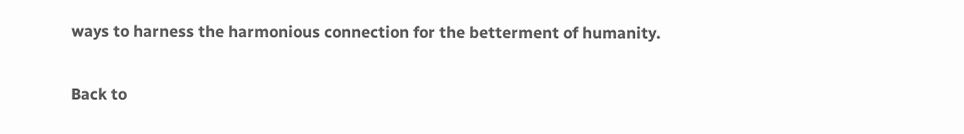ways to harness the harmonious connection for the betterment of humanity.

Back to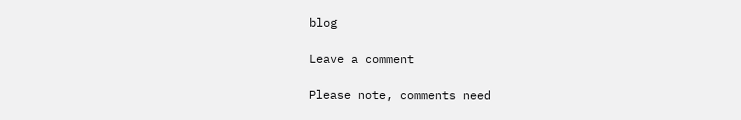blog

Leave a comment

Please note, comments need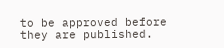to be approved before they are published.